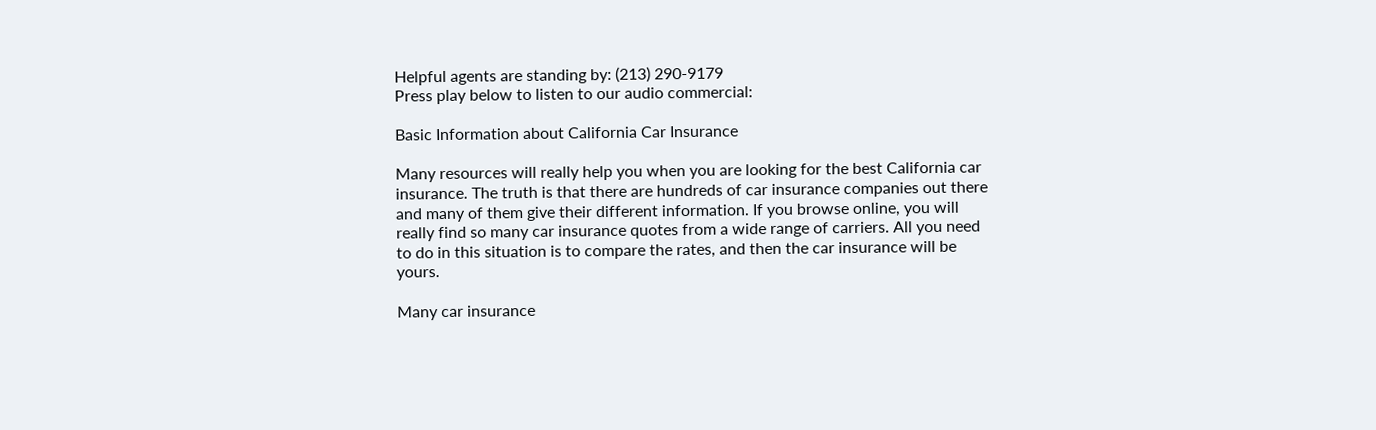Helpful agents are standing by: (213) 290-9179
Press play below to listen to our audio commercial:

Basic Information about California Car Insurance

Many resources will really help you when you are looking for the best California car insurance. The truth is that there are hundreds of car insurance companies out there and many of them give their different information. If you browse online, you will really find so many car insurance quotes from a wide range of carriers. All you need to do in this situation is to compare the rates, and then the car insurance will be yours.

Many car insurance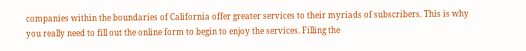companies within the boundaries of California offer greater services to their myriads of subscribers. This is why you really need to fill out the online form to begin to enjoy the services. Filling the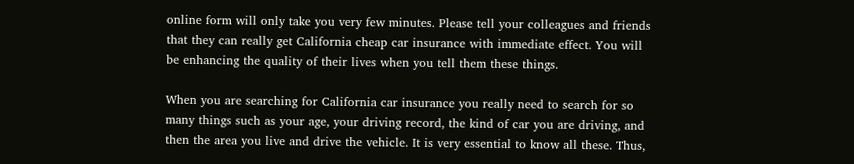online form will only take you very few minutes. Please tell your colleagues and friends that they can really get California cheap car insurance with immediate effect. You will be enhancing the quality of their lives when you tell them these things.

When you are searching for California car insurance you really need to search for so many things such as your age, your driving record, the kind of car you are driving, and then the area you live and drive the vehicle. It is very essential to know all these. Thus,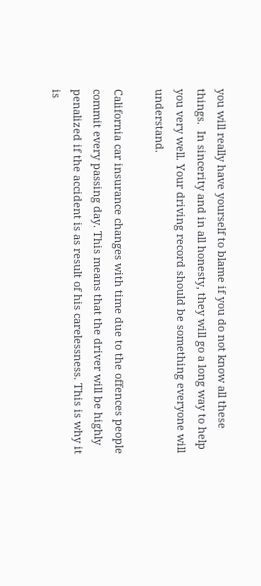you will really have yourself to blame if you do not know all these things.  In sincerity and in all honesty, they will go a long way to help you very well. Your driving record should be something everyone will understand.

California car insurance changes with time due to the offences people commit every passing day. This means that the driver will be highly penalized if the accident is as result of his carelessness. This is why it is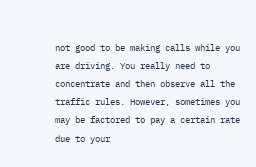not good to be making calls while you are driving. You really need to concentrate and then observe all the traffic rules. However, sometimes you may be factored to pay a certain rate due to your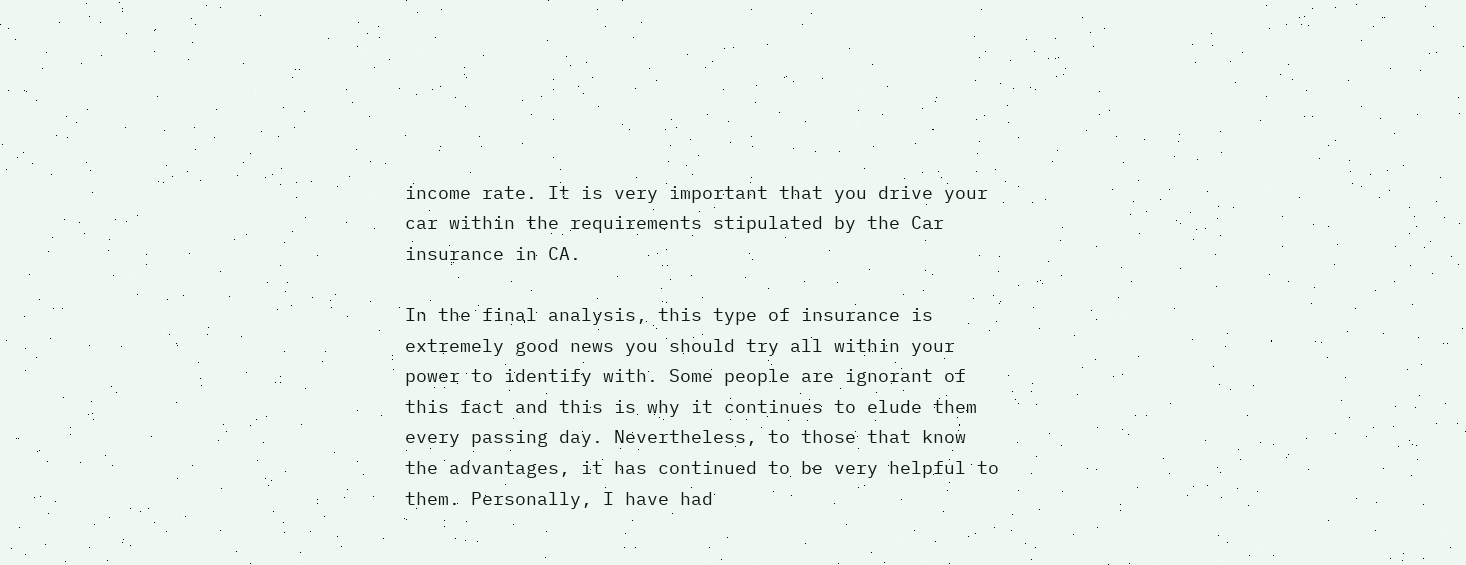income rate. It is very important that you drive your car within the requirements stipulated by the Car insurance in CA.

In the final analysis, this type of insurance is extremely good news you should try all within your power to identify with. Some people are ignorant of this fact and this is why it continues to elude them every passing day. Nevertheless, to those that know the advantages, it has continued to be very helpful to them. Personally, I have had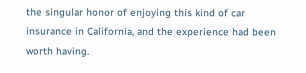the singular honor of enjoying this kind of car insurance in California, and the experience had been worth having.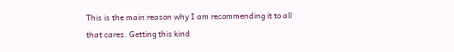This is the main reason why I am recommending it to all that cares. Getting this kind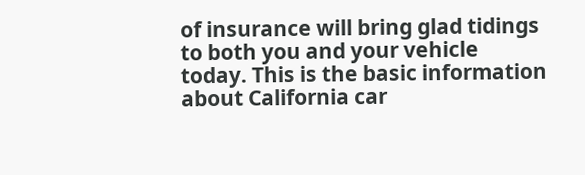of insurance will bring glad tidings to both you and your vehicle today. This is the basic information about California car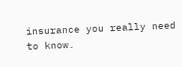insurance you really need to know.